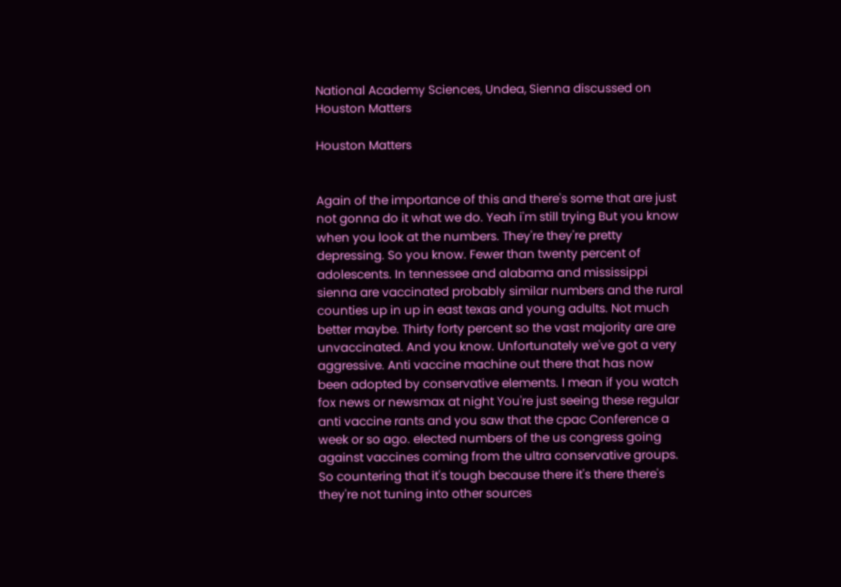National Academy Sciences, Undea, Sienna discussed on Houston Matters

Houston Matters


Again of the importance of this and there's some that are just not gonna do it what we do. Yeah i'm still trying But you know when you look at the numbers. They're they're pretty depressing. So you know. Fewer than twenty percent of adolescents. In tennessee and alabama and mississippi sienna are vaccinated probably similar numbers and the rural counties up in up in east texas and young adults. Not much better maybe. Thirty forty percent so the vast majority are are unvaccinated. And you know. Unfortunately we've got a very aggressive. Anti vaccine machine out there that has now been adopted by conservative elements. I mean if you watch fox news or newsmax at night You're just seeing these regular anti vaccine rants and you saw that the cpac Conference a week or so ago. elected numbers of the us congress going against vaccines coming from the ultra conservative groups. So countering that it's tough because there it's there there's they're not tuning into other sources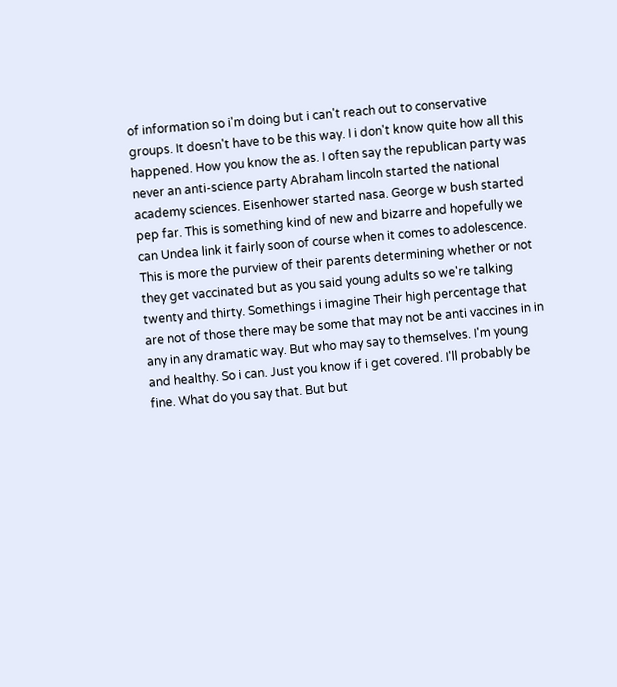of information so i'm doing but i can't reach out to conservative groups. It doesn't have to be this way. I i don't know quite how all this happened. How you know the as. I often say the republican party was never an anti-science party Abraham lincoln started the national academy sciences. Eisenhower started nasa. George w bush started pep far. This is something kind of new and bizarre and hopefully we can Undea link it fairly soon of course when it comes to adolescence. This is more the purview of their parents determining whether or not they get vaccinated but as you said young adults so we're talking twenty and thirty. Somethings i imagine Their high percentage that are not of those there may be some that may not be anti vaccines in in any in any dramatic way. But who may say to themselves. I'm young and healthy. So i can. Just you know if i get covered. I'll probably be fine. What do you say that. But but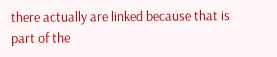there actually are linked because that is part of the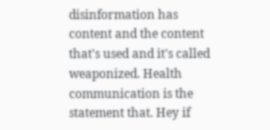disinformation has content and the content that's used and it's called weaponized. Health communication is the statement that. Hey if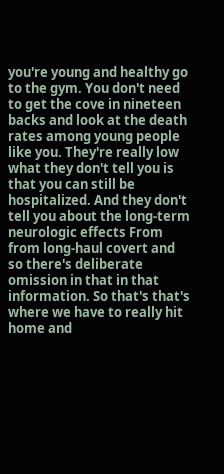you're young and healthy go to the gym. You don't need to get the cove in nineteen backs and look at the death rates among young people like you. They're really low what they don't tell you is that you can still be hospitalized. And they don't tell you about the long-term neurologic effects From from long-haul covert and so there's deliberate omission in that in that information. So that's that's where we have to really hit home and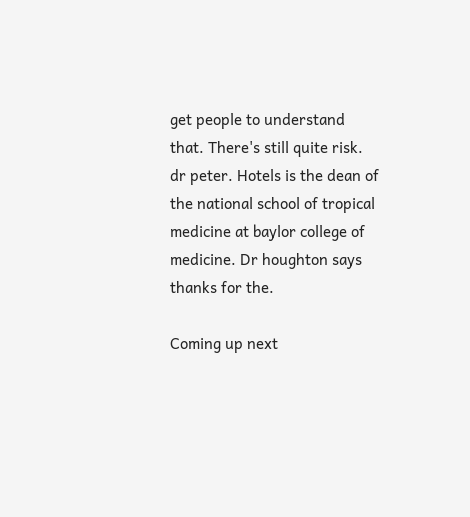get people to understand that. There's still quite risk. dr peter. Hotels is the dean of the national school of tropical medicine at baylor college of medicine. Dr houghton says thanks for the.

Coming up next